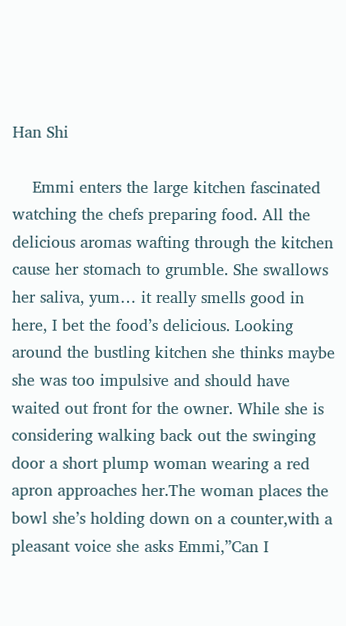Han Shi

    Emmi enters the large kitchen fascinated watching the chefs preparing food. All the delicious aromas wafting through the kitchen cause her stomach to grumble. She swallows her saliva, yum… it really smells good in here, I bet the food’s delicious. Looking around the bustling kitchen she thinks maybe she was too impulsive and should have waited out front for the owner. While she is considering walking back out the swinging door a short plump woman wearing a red apron approaches her.The woman places the bowl she’s holding down on a counter,with a pleasant voice she asks Emmi,”Can I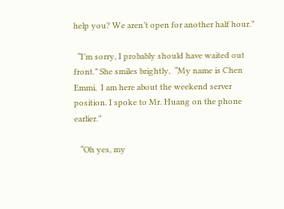help you? We aren’t open for another half hour.”

  “I’m sorry, I probably should have waited out front.” She smiles brightly,  “My name is Chen Emmi,  I am here about the weekend server position. I spoke to Mr. Huang on the phone earlier.”

   “Oh yes, my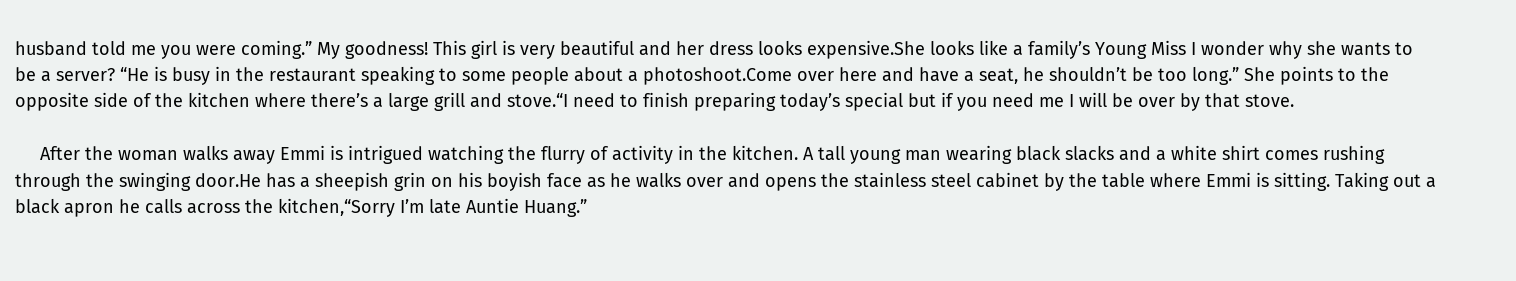husband told me you were coming.” My goodness! This girl is very beautiful and her dress looks expensive.She looks like a family’s Young Miss I wonder why she wants to be a server? “He is busy in the restaurant speaking to some people about a photoshoot.Come over here and have a seat, he shouldn’t be too long.” She points to the opposite side of the kitchen where there’s a large grill and stove.“I need to finish preparing today’s special but if you need me I will be over by that stove.

     After the woman walks away Emmi is intrigued watching the flurry of activity in the kitchen. A tall young man wearing black slacks and a white shirt comes rushing through the swinging door.He has a sheepish grin on his boyish face as he walks over and opens the stainless steel cabinet by the table where Emmi is sitting. Taking out a black apron he calls across the kitchen,“Sorry I’m late Auntie Huang.”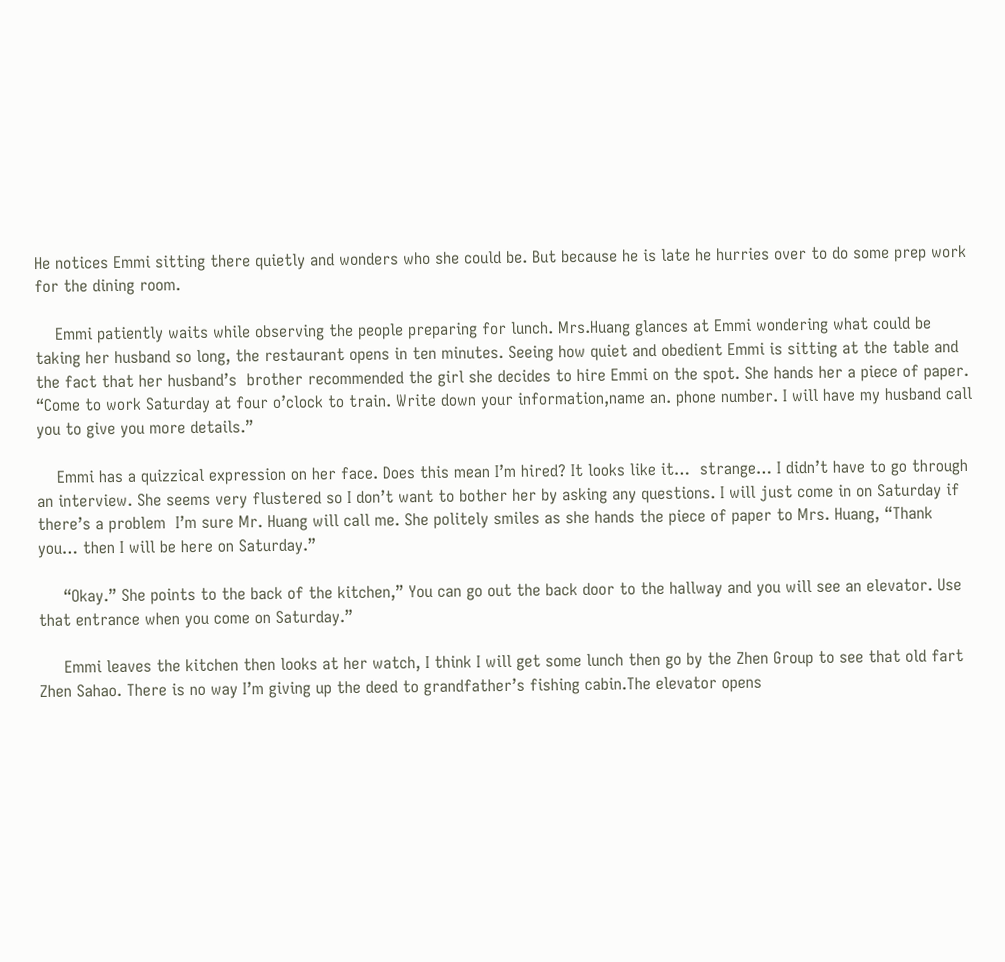He notices Emmi sitting there quietly and wonders who she could be. But because he is late he hurries over to do some prep work for the dining room.

    Emmi patiently waits while observing the people preparing for lunch. Mrs.Huang glances at Emmi wondering what could be taking her husband so long, the restaurant opens in ten minutes. Seeing how quiet and obedient Emmi is sitting at the table and the fact that her husband’s  brother recommended the girl she decides to hire Emmi on the spot. She hands her a piece of paper. “Come to work Saturday at four o’clock to train. Write down your information,name an. phone number. I will have my husband call you to give you more details.”

    Emmi has a quizzical expression on her face. Does this mean I’m hired? It looks like it…  strange… I didn’t have to go through an interview. She seems very flustered so I don’t want to bother her by asking any questions. I will just come in on Saturday if there’s a problem  I’m sure Mr. Huang will call me. She politely smiles as she hands the piece of paper to Mrs. Huang, “Thank you… then I will be here on Saturday.”

     “Okay.” She points to the back of the kitchen,” You can go out the back door to the hallway and you will see an elevator. Use that entrance when you come on Saturday.”

     Emmi leaves the kitchen then looks at her watch, I think I will get some lunch then go by the Zhen Group to see that old fart Zhen Sahao. There is no way I’m giving up the deed to grandfather’s fishing cabin.The elevator opens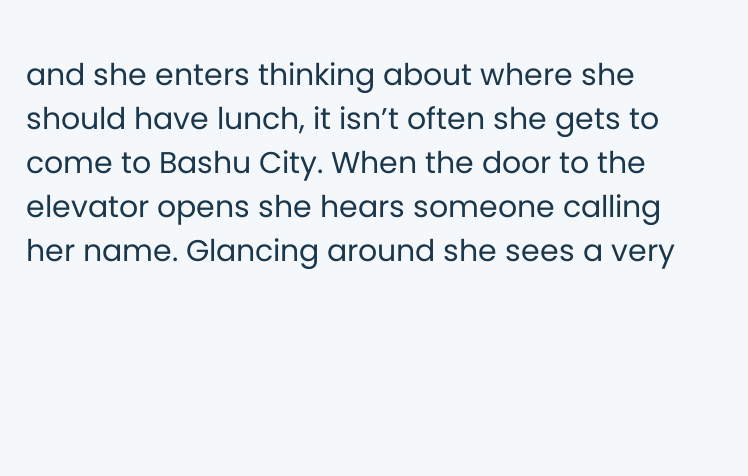and she enters thinking about where she should have lunch, it isn’t often she gets to come to Bashu City. When the door to the elevator opens she hears someone calling her name. Glancing around she sees a very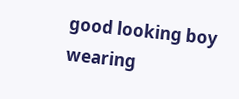good looking boy wearing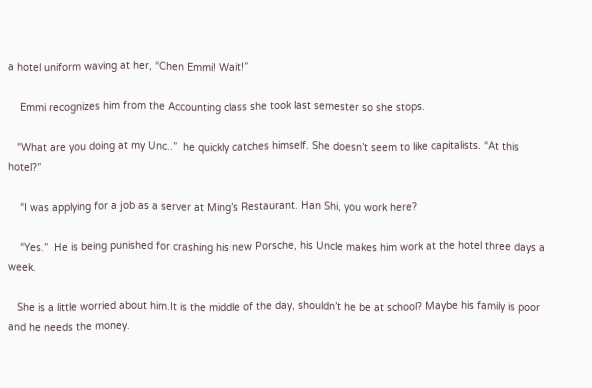a hotel uniform waving at her, “Chen Emmi! Wait!”

    Emmi recognizes him from the Accounting class she took last semester so she stops.

   “What are you doing at my Unc..”  he quickly catches himself. She doesn’t seem to like capitalists. “At this hotel?”

    “I was applying for a job as a server at Ming’s Restaurant. Han Shi, you work here?

    “Yes.”  He is being punished for crashing his new Porsche, his Uncle makes him work at the hotel three days a week.

   She is a little worried about him.It is the middle of the day, shouldn’t he be at school? Maybe his family is poor and he needs the money.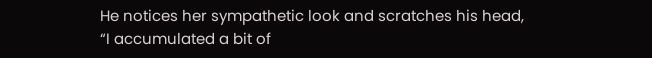He notices her sympathetic look and scratches his head, “I accumulated a bit of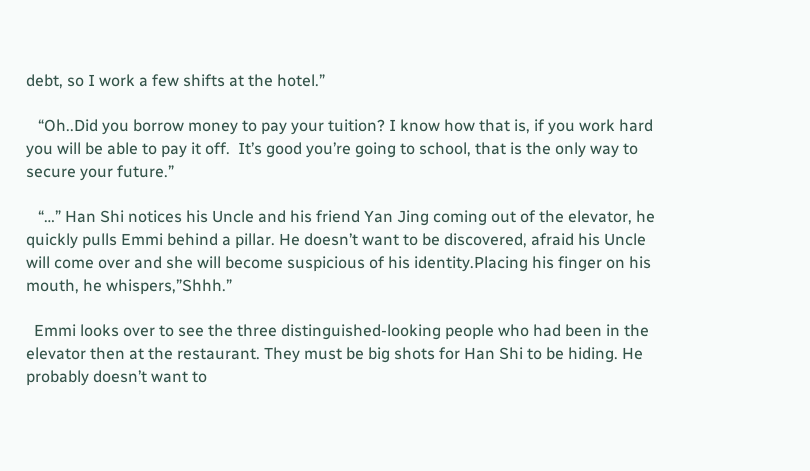debt, so I work a few shifts at the hotel.”

   “Oh..Did you borrow money to pay your tuition? I know how that is, if you work hard you will be able to pay it off.  It’s good you’re going to school, that is the only way to secure your future.”

   “…” Han Shi notices his Uncle and his friend Yan Jing coming out of the elevator, he quickly pulls Emmi behind a pillar. He doesn’t want to be discovered, afraid his Uncle will come over and she will become suspicious of his identity.Placing his finger on his mouth, he whispers,”Shhh.”

  Emmi looks over to see the three distinguished-looking people who had been in the elevator then at the restaurant. They must be big shots for Han Shi to be hiding. He probably doesn’t want to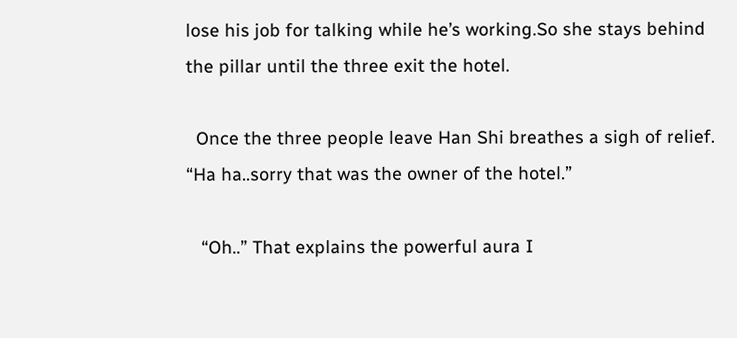lose his job for talking while he’s working.So she stays behind the pillar until the three exit the hotel.

  Once the three people leave Han Shi breathes a sigh of relief.  “Ha ha..sorry that was the owner of the hotel.”

   “Oh..” That explains the powerful aura I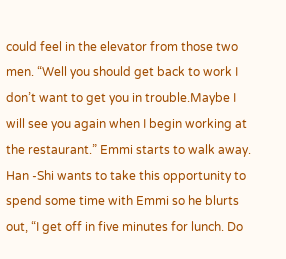could feel in the elevator from those two men. “Well you should get back to work I don’t want to get you in trouble.Maybe I will see you again when I begin working at the restaurant.” Emmi starts to walk away. Han -Shi wants to take this opportunity to spend some time with Emmi so he blurts out, “I get off in five minutes for lunch. Do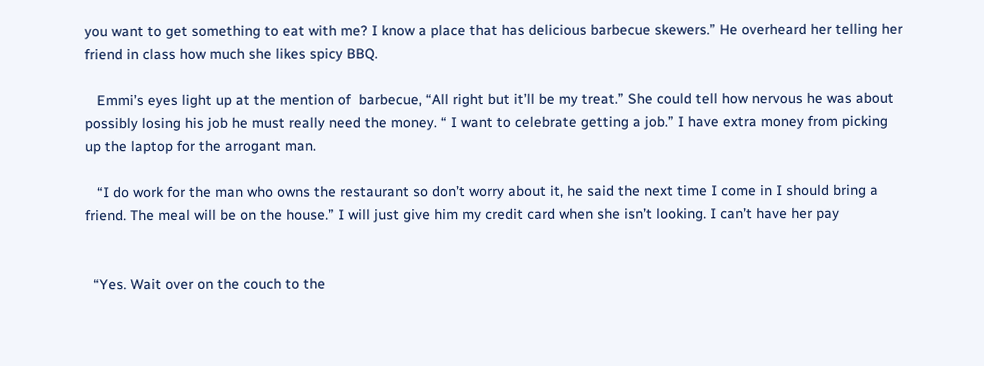you want to get something to eat with me? I know a place that has delicious barbecue skewers.” He overheard her telling her friend in class how much she likes spicy BBQ.

   Emmi’s eyes light up at the mention of  barbecue, “All right but it’ll be my treat.” She could tell how nervous he was about possibly losing his job he must really need the money. “ I want to celebrate getting a job.” I have extra money from picking up the laptop for the arrogant man.

   “I do work for the man who owns the restaurant so don’t worry about it, he said the next time I come in I should bring a friend. The meal will be on the house.” I will just give him my credit card when she isn’t looking. I can’t have her pay


  “Yes. Wait over on the couch to the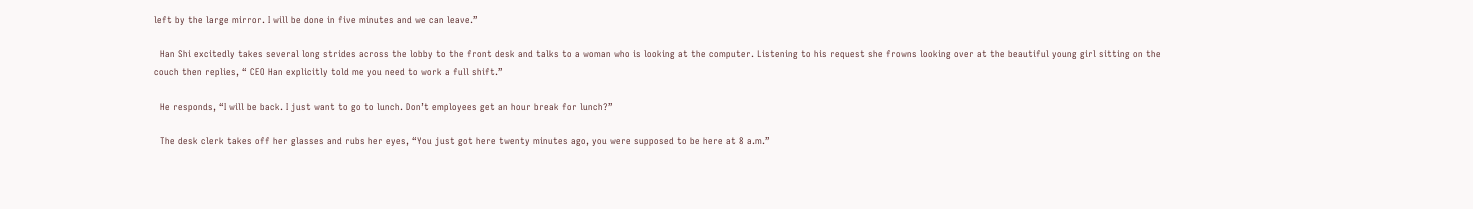left by the large mirror. I will be done in five minutes and we can leave.”

  Han Shi excitedly takes several long strides across the lobby to the front desk and talks to a woman who is looking at the computer. Listening to his request she frowns looking over at the beautiful young girl sitting on the couch then replies, “ CEO Han explicitly told me you need to work a full shift.”

  He responds, “I will be back. I just want to go to lunch. Don’t employees get an hour break for lunch?”

  The desk clerk takes off her glasses and rubs her eyes, “You just got here twenty minutes ago, you were supposed to be here at 8 a.m.”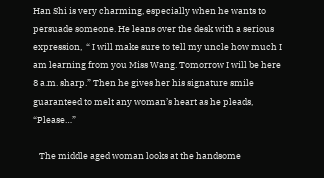Han Shi is very charming, especially when he wants to persuade someone. He leans over the desk with a serious expression,  “ I will make sure to tell my uncle how much I am learning from you Miss Wang. Tomorrow I will be here 8 a.m. sharp.” Then he gives her his signature smile guaranteed to melt any woman’s heart as he pleads,   “Please…”

   The middle aged woman looks at the handsome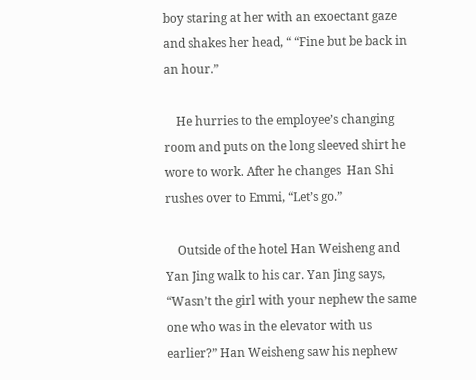boy staring at her with an exoectant gaze and shakes her head, “ “Fine but be back in an hour.”

    He hurries to the employee’s changing room and puts on the long sleeved shirt he wore to work. After he changes  Han Shi rushes over to Emmi, “Let’s go.”

    Outside of the hotel Han Weisheng and Yan Jing walk to his car. Yan Jing says, “Wasn’t the girl with your nephew the same one who was in the elevator with us earlier?” Han Weisheng saw his nephew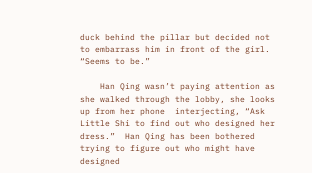duck behind the pillar but decided not to embarrass him in front of the girl.  “Seems to be.”

    Han Qing wasn’t paying attention as she walked through the lobby, she looks up from her phone  interjecting, “Ask Little Shi to find out who designed her dress.”  Han Qing has been bothered trying to figure out who might have designed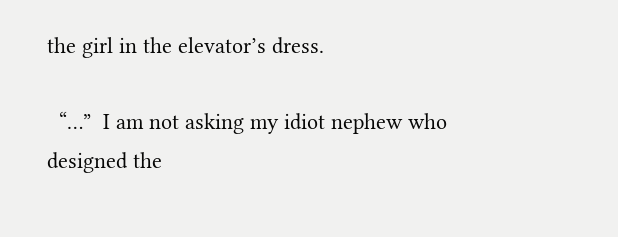the girl in the elevator’s dress.

  “…”  I am not asking my idiot nephew who designed the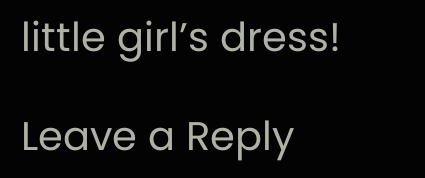little girl’s dress!

Leave a Reply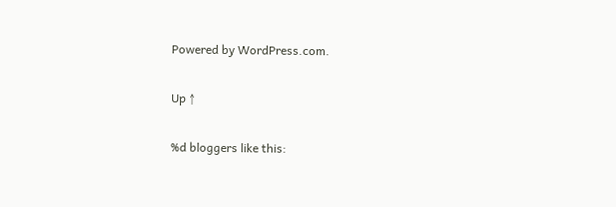Powered by WordPress.com.

Up ↑

%d bloggers like this: